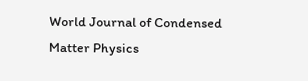World Journal of Condensed Matter Physics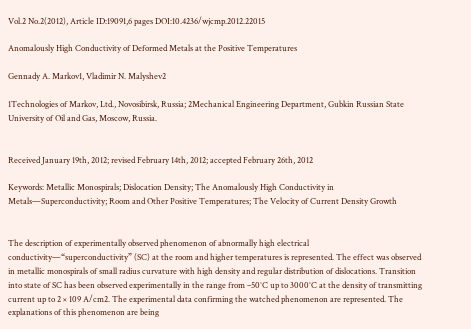Vol.2 No.2(2012), Article ID:19091,6 pages DOI:10.4236/wjcmp.2012.22015

Anomalously High Conductivity of Deformed Metals at the Positive Temperatures

Gennady A. Markov1, Vladimir N. Malyshev2

1Technologies of Markov, Ltd., Novosibirsk, Russia; 2Mechanical Engineering Department, Gubkin Russian State University of Oil and Gas, Moscow, Russia.


Received January 19th, 2012; revised February 14th, 2012; accepted February 26th, 2012

Keywords: Metallic Monospirals; Dislocation Density; The Anomalously High Conductivity in Metals—Superconductivity; Room and Other Positive Temperatures; The Velocity of Current Density Growth


The description of experimentally observed phenomenon of abnormally high electrical conductivity—“superconductivity” (SC) at the room and higher temperatures is represented. The effect was observed in metallic monospirals of small radius curvature with high density and regular distribution of dislocations. Transition into state of SC has been observed experimentally in the range from –50˚C up to 3000˚C at the density of transmitting current up to 2 × 109 A/cm2. The experimental data confirming the watched phenomenon are represented. The explanations of this phenomenon are being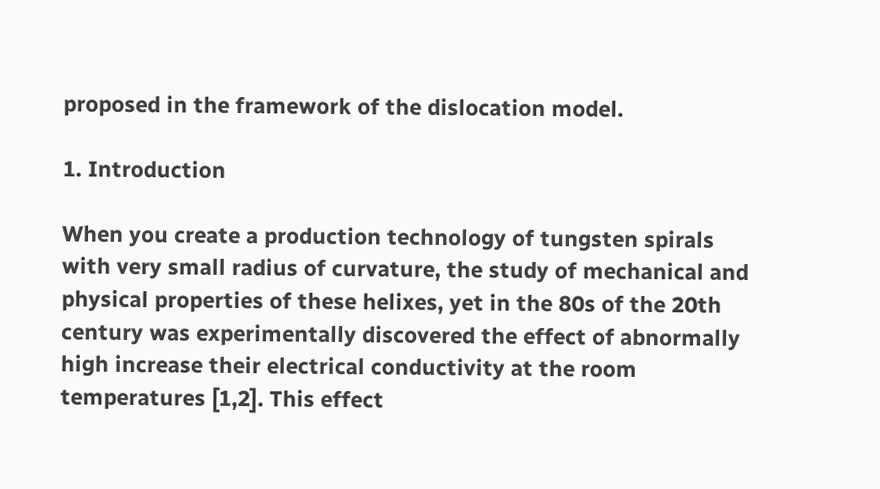proposed in the framework of the dislocation model.

1. Introduction

When you create a production technology of tungsten spirals with very small radius of curvature, the study of mechanical and physical properties of these helixes, yet in the 80s of the 20th century was experimentally discovered the effect of abnormally high increase their electrical conductivity at the room temperatures [1,2]. This effect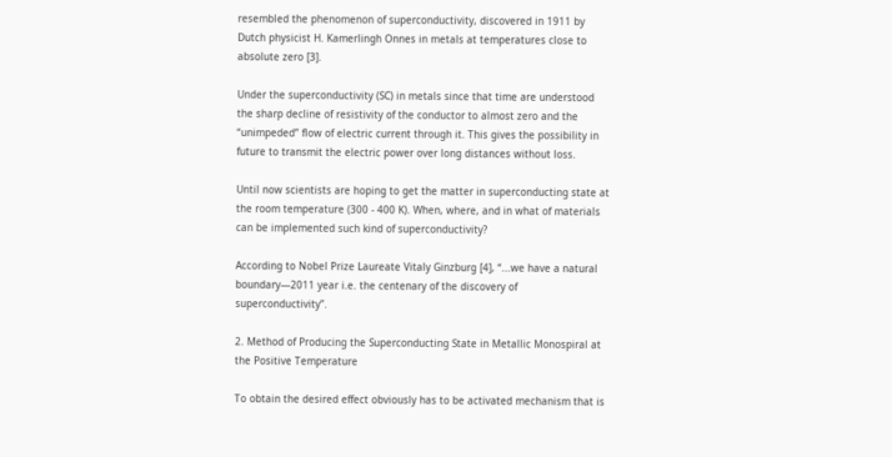resembled the phenomenon of superconductivity, discovered in 1911 by Dutch physicist H. Kamerlingh Onnes in metals at temperatures close to absolute zero [3].

Under the superconductivity (SC) in metals since that time are understood the sharp decline of resistivity of the conductor to almost zero and the “unimpeded” flow of electric current through it. This gives the possibility in future to transmit the electric power over long distances without loss.

Until now scientists are hoping to get the matter in superconducting state at the room temperature (300 - 400 K). When, where, and in what of materials can be implemented such kind of superconductivity?

According to Nobel Prize Laureate Vitaly Ginzburg [4], “...we have a natural boundary—2011 year i.e. the centenary of the discovery of superconductivity”.

2. Method of Producing the Superconducting State in Metallic Monospiral at the Positive Temperature

To obtain the desired effect obviously has to be activated mechanism that is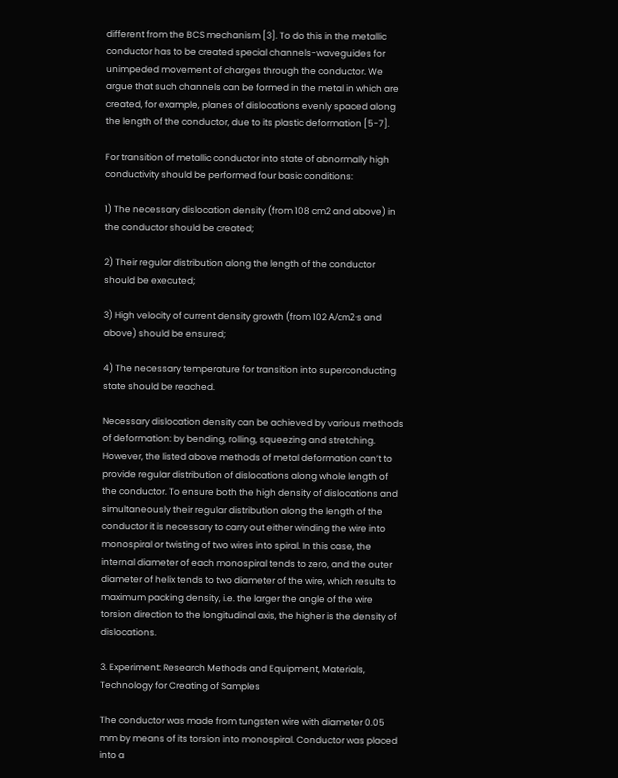different from the BCS mechanism [3]. To do this in the metallic conductor has to be created special channels-waveguides for unimpeded movement of charges through the conductor. We argue that such channels can be formed in the metal in which are created, for example, planes of dislocations evenly spaced along the length of the conductor, due to its plastic deformation [5-7].

For transition of metallic conductor into state of abnormally high conductivity should be performed four basic conditions:

1) The necessary dislocation density (from 108 cm2 and above) in the conductor should be created;

2) Their regular distribution along the length of the conductor should be executed;

3) High velocity of current density growth (from 102 А/сm2·s and above) should be ensured;

4) The necessary temperature for transition into superconducting state should be reached.

Necessary dislocation density can be achieved by various methods of deformation: by bending, rolling, squeezing and stretching. However, the listed above methods of metal deformation can’t to provide regular distribution of dislocations along whole length of the conductor. To ensure both the high density of dislocations and simultaneously their regular distribution along the length of the conductor it is necessary to carry out either winding the wire into monospiral or twisting of two wires into spiral. In this case, the internal diameter of each monospiral tends to zero, and the outer diameter of helix tends to two diameter of the wire, which results to maximum packing density, i.e. the larger the angle of the wire torsion direction to the longitudinal axis, the higher is the density of dislocations.

3. Experiment: Research Methods and Equipment, Materials, Technology for Creating of Samples

The conductor was made from tungsten wire with diameter 0.05 mm by means of its torsion into monospiral. Conductor was placed into a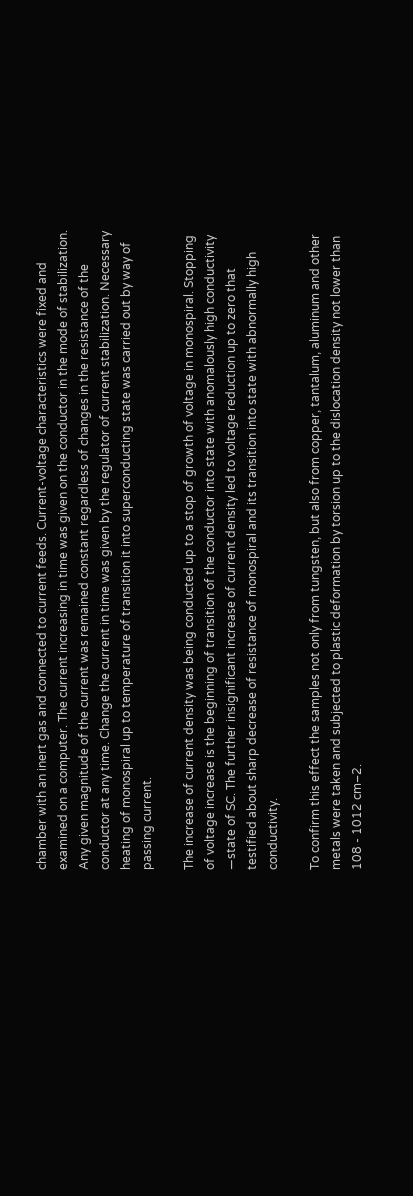chamber with an inert gas and connected to current feeds. Current-voltage characteristics were fixed and examined on a computer. The current increasing in time was given on the conductor in the mode of stabilization. Any given magnitude of the current was remained constant regardless of changes in the resistance of the conductor at any time. Change the current in time was given by the regulator of current stabilization. Necessary heating of monospiral up to temperature of transition it into superconducting state was carried out by way of passing current.

The increase of current density was being conducted up to a stop of growth of voltage in monospiral. Stopping of voltage increase is the beginning of transition of the conductor into state with anomalously high conductivity —state of SC. The further insignificant increase of current density led to voltage reduction up to zero that testified about sharp decrease of resistance of monospiral and its transition into state with abnormally high conductivity.

To confirm this effect the samples not only from tungsten, but also from copper, tantalum, aluminum and other metals were taken and subjected to plastic deformation by torsion up to the dislocation density not lower than 108 - 1012 cm–2.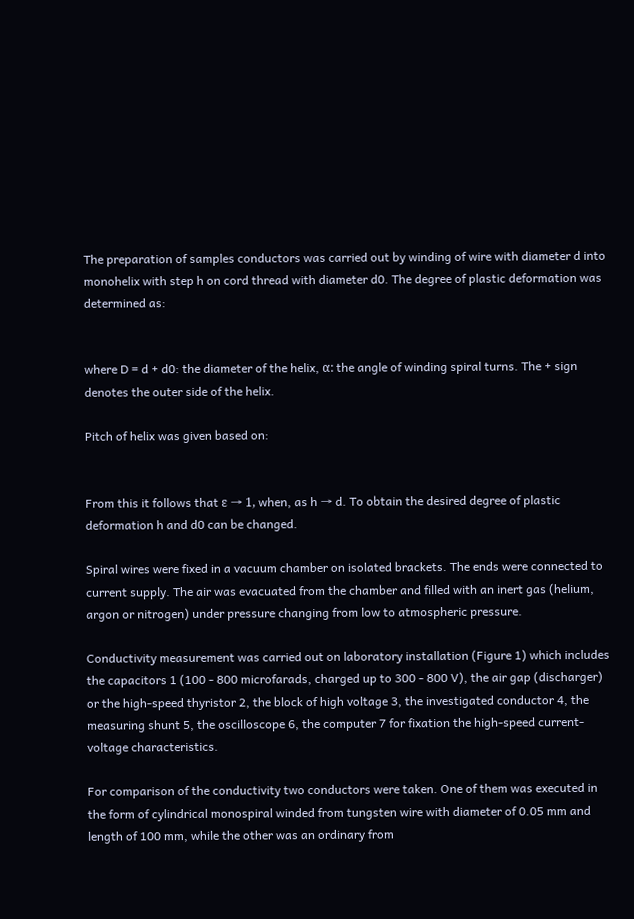The preparation of samples conductors was carried out by winding of wire with diameter d into monohelix with step h on cord thread with diameter d0. The degree of plastic deformation was determined as:


where D = d + d0: the diameter of the helix, α: the angle of winding spiral turns. The + sign denotes the outer side of the helix.

Pitch of helix was given based on:


From this it follows that ε → 1, when, as h → d. To obtain the desired degree of plastic deformation h and d0 can be changed.

Spiral wires were fixed in a vacuum chamber on isolated brackets. The ends were connected to current supply. The air was evacuated from the chamber and filled with an inert gas (helium, argon or nitrogen) under pressure changing from low to atmospheric pressure.

Conductivity measurement was carried out on laboratory installation (Figure 1) which includes the capacitors 1 (100 - 800 microfarads, charged up to 300 - 800 V), the air gap (discharger) or the high-speed thyristor 2, the block of high voltage 3, the investigated conductor 4, the measuring shunt 5, the oscilloscope 6, the computer 7 for fixation the high-speed current-voltage characteristics.

For comparison of the conductivity two conductors were taken. One of them was executed in the form of cylindrical monospiral winded from tungsten wire with diameter of 0.05 mm and length of 100 mm, while the other was an ordinary from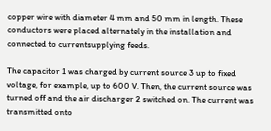copper wire with diameter 4 mm and 50 mm in length. These conductors were placed alternately in the installation and connected to currentsupplying feeds.

The capacitor 1 was charged by current source 3 up to fixed voltage, for example, up to 600 V. Then, the current source was turned off and the air discharger 2 switched on. The current was transmitted onto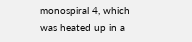monospiral 4, which was heated up in a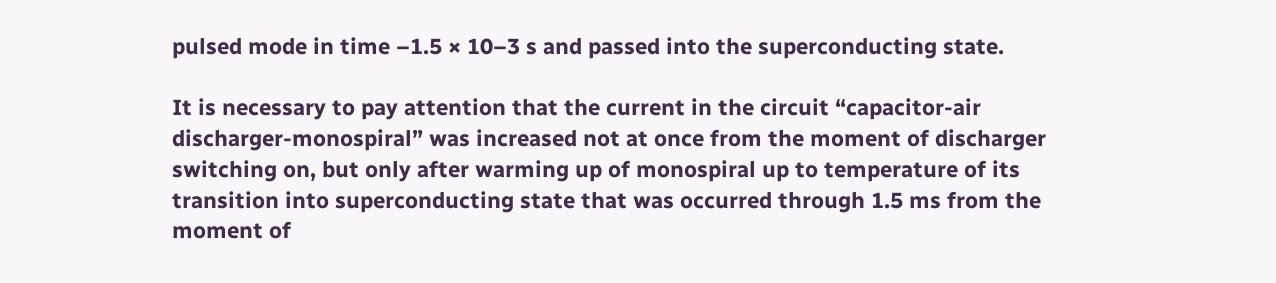pulsed mode in time –1.5 × 10–3 s and passed into the superconducting state.

It is necessary to pay attention that the current in the circuit “capacitor-air discharger-monospiral” was increased not at once from the moment of discharger switching on, but only after warming up of monospiral up to temperature of its transition into superconducting state that was occurred through 1.5 ms from the moment of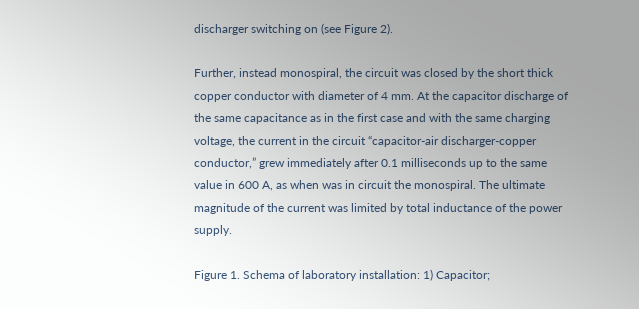discharger switching on (see Figure 2).

Further, instead monospiral, the circuit was closed by the short thick copper conductor with diameter of 4 mm. At the capacitor discharge of the same capacitance as in the first case and with the same charging voltage, the current in the circuit “capacitor-air discharger-copper conductor,” grew immediately after 0.1 milliseconds up to the same value in 600 A, as when was in circuit the monospiral. The ultimate magnitude of the current was limited by total inductance of the power supply.

Figure 1. Schema of laboratory installation: 1) Capacitor;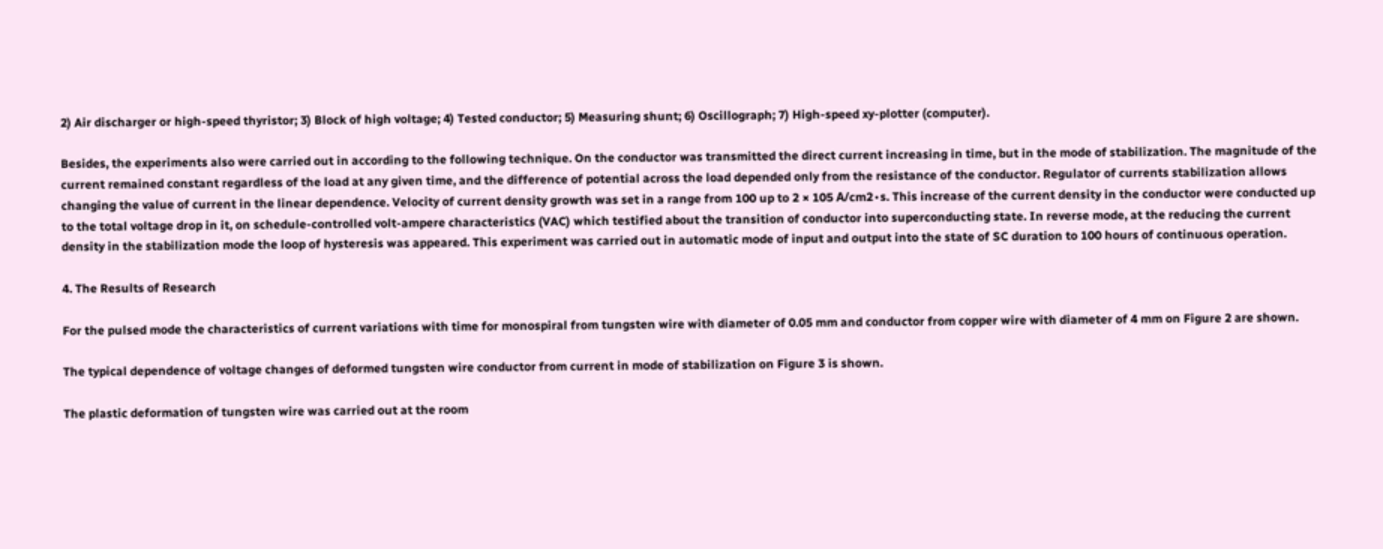2) Air discharger or high-speed thyristor; 3) Block of high voltage; 4) Tested conductor; 5) Measuring shunt; 6) Oscillograph; 7) High-speed xy-plotter (computer).

Besides, the experiments also were carried out in according to the following technique. On the conductor was transmitted the direct current increasing in time, but in the mode of stabilization. The magnitude of the current remained constant regardless of the load at any given time, and the difference of potential across the load depended only from the resistance of the conductor. Regulator of currents stabilization allows changing the value of current in the linear dependence. Velocity of current density growth was set in a range from 100 up to 2 × 105 А/cm2∙s. This increase of the current density in the conductor were conducted up to the total voltage drop in it, on schedule-controlled volt-ampere characteristics (VAC) which testified about the transition of conductor into superconducting state. In reverse mode, at the reducing the current density in the stabilization mode the loop of hysteresis was appeared. This experiment was carried out in automatic mode of input and output into the state of SC duration to 100 hours of continuous operation.

4. The Results of Research

For the pulsed mode the characteristics of current variations with time for monospiral from tungsten wire with diameter of 0.05 mm and conductor from copper wire with diameter of 4 mm on Figure 2 are shown.

The typical dependence of voltage changes of deformed tungsten wire conductor from current in mode of stabilization on Figure 3 is shown.

The plastic deformation of tungsten wire was carried out at the room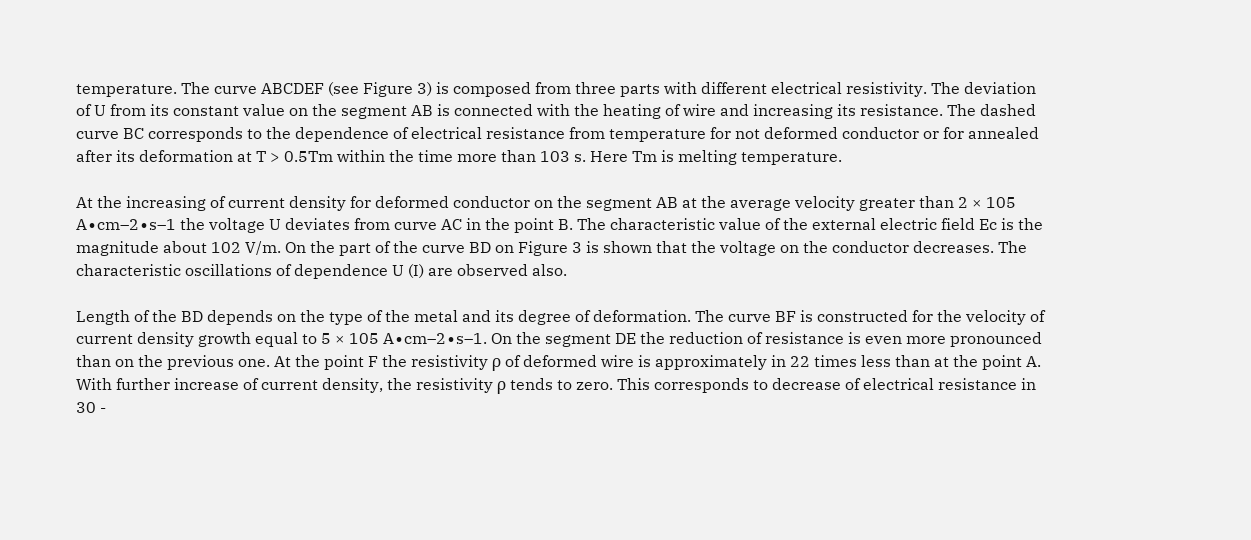temperature. The curve ABCDEF (see Figure 3) is composed from three parts with different electrical resistivity. The deviation of U from its constant value on the segment AB is connected with the heating of wire and increasing its resistance. The dashed curve BC corresponds to the dependence of electrical resistance from temperature for not deformed conductor or for annealed after its deformation at T > 0.5Tm within the time more than 103 s. Here Tm is melting temperature.

At the increasing of current density for deformed conductor on the segment AB at the average velocity greater than 2 × 105 A∙cm–2∙s–1 the voltage U deviates from curve AC in the point B. The characteristic value of the external electric field Ec is the magnitude about 102 V/m. On the part of the curve BD on Figure 3 is shown that the voltage on the conductor decreases. The characteristic oscillations of dependence U (I) are observed also.

Length of the BD depends on the type of the metal and its degree of deformation. The curve BF is constructed for the velocity of current density growth equal to 5 × 105 A∙cm–2∙s–1. On the segment DE the reduction of resistance is even more pronounced than on the previous one. At the point F the resistivity ρ of deformed wire is approximately in 22 times less than at the point A. With further increase of current density, the resistivity ρ tends to zero. This corresponds to decrease of electrical resistance in 30 -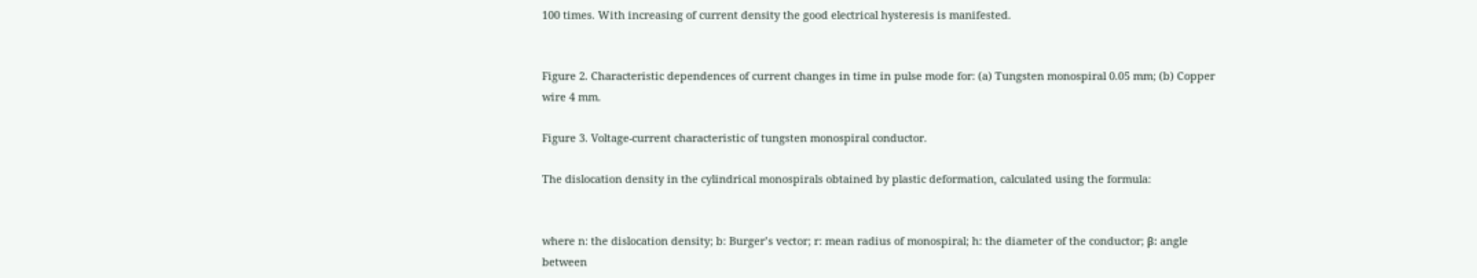100 times. With increasing of current density the good electrical hysteresis is manifested.


Figure 2. Characteristic dependences of current changes in time in pulse mode for: (a) Tungsten monospiral 0.05 mm; (b) Copper wire 4 mm.

Figure 3. Voltage-current characteristic of tungsten monospiral conductor.

The dislocation density in the cylindrical monospirals obtained by plastic deformation, calculated using the formula:


where n: the dislocation density; b: Burger’s vector; r: mean radius of monospiral; h: the diameter of the conductor; β: angle between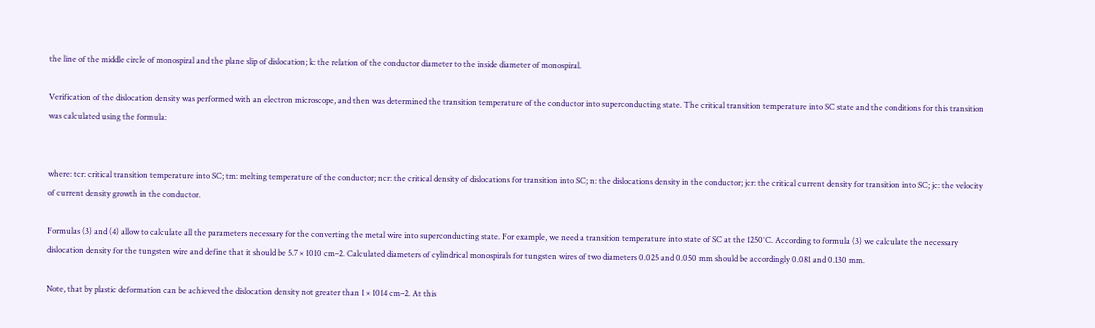the line of the middle circle of monospiral and the plane slip of dislocation; k: the relation of the conductor diameter to the inside diameter of monospiral.

Verification of the dislocation density was performed with an electron microscope, and then was determined the transition temperature of the conductor into superconducting state. The critical transition temperature into SC state and the conditions for this transition was calculated using the formula:


where: tcr: critical transition temperature into SC; tm: melting temperature of the conductor; ncr: the critical density of dislocations for transition into SC; n: the dislocations density in the conductor; jcr: the critical current density for transition into SC; jc: the velocity of current density growth in the conductor.

Formulas (3) and (4) allow to calculate all the parameters necessary for the converting the metal wire into superconducting state. For example, we need a transition temperature into state of SC at the 1250˚C. According to formula (3) we calculate the necessary dislocation density for the tungsten wire and define that it should be 5.7 × 1010 cm–2. Calculated diameters of cylindrical monospirals for tungsten wires of two diameters 0.025 and 0.050 mm should be accordingly 0.081 and 0.130 mm.

Note, that by plastic deformation can be achieved the dislocation density not greater than 1 × 1014 cm–2. At this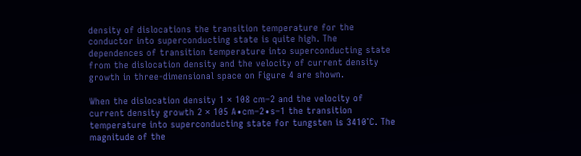density of dislocations the transition temperature for the conductor into superconducting state is quite high. The dependences of transition temperature into superconducting state from the dislocation density and the velocity of current density growth in three-dimensional space on Figure 4 are shown.

When the dislocation density 1 × 108 cm–2 and the velocity of current density growth 2 × 105 A∙cm–2∙s–1 the transition temperature into superconducting state for tungsten is 3410˚C. The magnitude of the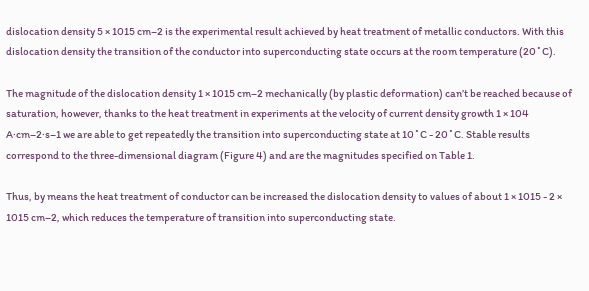dislocation density 5 × 1015 cm–2 is the experimental result achieved by heat treatment of metallic conductors. With this dislocation density the transition of the conductor into superconducting state occurs at the room temperature (20˚C).

The magnitude of the dislocation density 1 × 1015 cm–2 mechanically (by plastic deformation) can’t be reached because of saturation, however, thanks to the heat treatment in experiments at the velocity of current density growth 1 × 104 A∙cm–2∙s–1 we are able to get repeatedly the transition into superconducting state at 10˚C - 20˚C. Stable results correspond to the three-dimensional diagram (Figure 4) and are the magnitudes specified on Table 1.

Thus, by means the heat treatment of conductor can be increased the dislocation density to values of about 1 × 1015 - 2 × 1015 cm–2, which reduces the temperature of transition into superconducting state.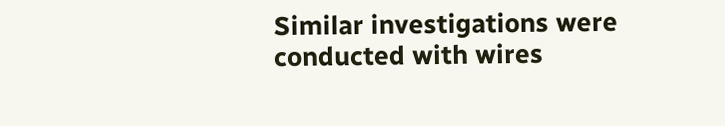Similar investigations were conducted with wires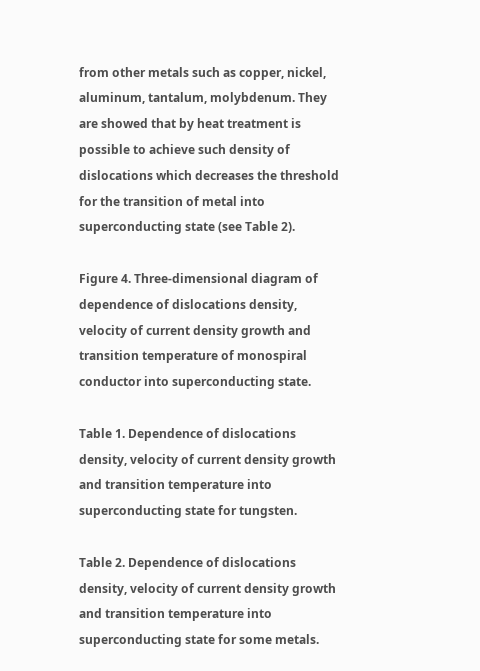from other metals such as copper, nickel, aluminum, tantalum, molybdenum. They are showed that by heat treatment is possible to achieve such density of dislocations which decreases the threshold for the transition of metal into superconducting state (see Table 2).

Figure 4. Three-dimensional diagram of dependence of dislocations density, velocity of current density growth and transition temperature of monospiral conductor into superconducting state.

Table 1. Dependence of dislocations density, velocity of current density growth and transition temperature into superconducting state for tungsten.

Table 2. Dependence of dislocations density, velocity of current density growth and transition temperature into superconducting state for some metals.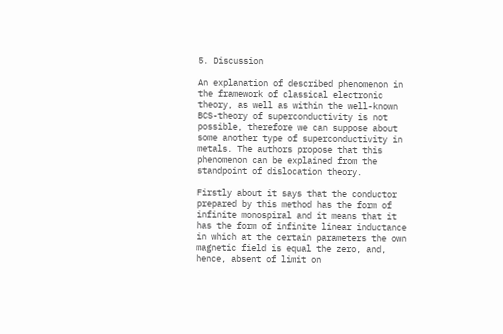5. Discussion

An explanation of described phenomenon in the framework of classical electronic theory, as well as within the well-known BCS-theory of superconductivity is not possible, therefore we can suppose about some another type of superconductivity in metals. The authors propose that this phenomenon can be explained from the standpoint of dislocation theory.

Firstly about it says that the conductor prepared by this method has the form of infinite monospiral and it means that it has the form of infinite linear inductance in which at the certain parameters the own magnetic field is equal the zero, and, hence, absent of limit on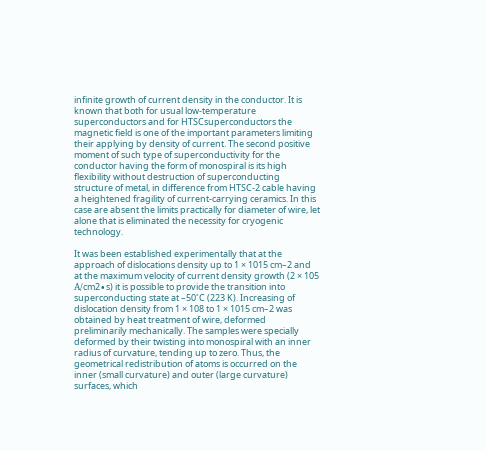infinite growth of current density in the conductor. It is known that both for usual low-temperature superconductors and for HTSCsuperconductors the magnetic field is one of the important parameters limiting their applying by density of current. The second positive moment of such type of superconductivity for the conductor having the form of monospiral is its high flexibility without destruction of superconducting structure of metal, in difference from HTSC-2 cable having a heightened fragility of current-carrying ceramics. In this case are absent the limits practically for diameter of wire, let alone that is eliminated the necessity for cryogenic technology.

It was been established experimentally that at the approach of dislocations density up to 1 × 1015 cm–2 and at the maximum velocity of current density growth (2 × 105 А/cm2∙s) it is possible to provide the transition into superconducting state at –50˚C (223 K). Increasing of dislocation density from 1 × 108 to 1 × 1015 cm–2 was obtained by heat treatment of wire, deformed preliminarily mechanically. The samples were specially deformed by their twisting into monospiral with an inner radius of curvature, tending up to zero. Thus, the geometrical redistribution of atoms is occurred on the inner (small curvature) and outer (large curvature) surfaces, which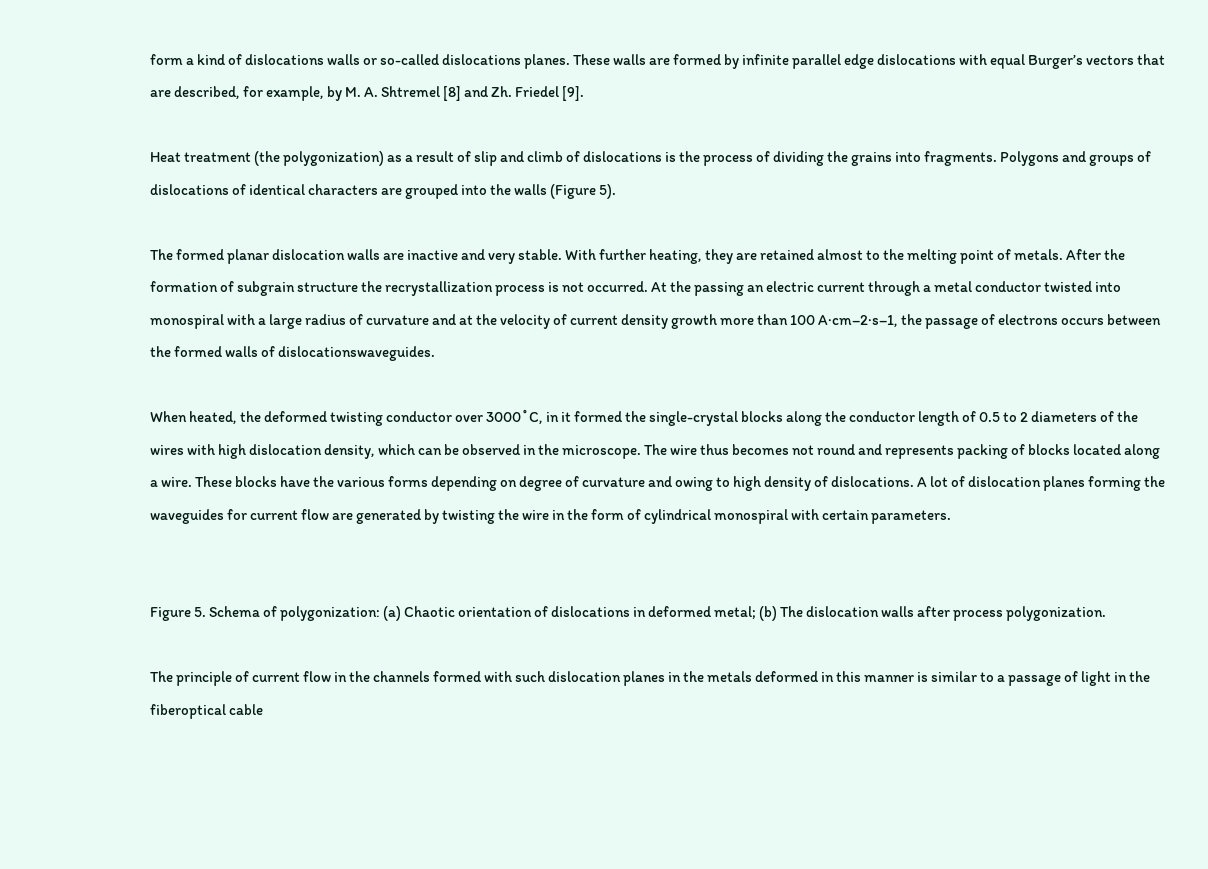form a kind of dislocations walls or so-called dislocations planes. These walls are formed by infinite parallel edge dislocations with equal Burger’s vectors that are described, for example, by M. A. Shtremel [8] and Zh. Friedel [9].

Heat treatment (the polygonization) as a result of slip and climb of dislocations is the process of dividing the grains into fragments. Polygons and groups of dislocations of identical characters are grouped into the walls (Figure 5).

The formed planar dislocation walls are inactive and very stable. With further heating, they are retained almost to the melting point of metals. After the formation of subgrain structure the recrystallization process is not occurred. At the passing an electric current through a metal conductor twisted into monospiral with a large radius of curvature and at the velocity of current density growth more than 100 A∙cm–2∙s–1, the passage of electrons occurs between the formed walls of dislocationswaveguides.

When heated, the deformed twisting conductor over 3000˚C, in it formed the single-crystal blocks along the conductor length of 0.5 to 2 diameters of the wires with high dislocation density, which can be observed in the microscope. The wire thus becomes not round and represents packing of blocks located along a wire. These blocks have the various forms depending on degree of curvature and owing to high density of dislocations. A lot of dislocation planes forming the waveguides for current flow are generated by twisting the wire in the form of cylindrical monospiral with certain parameters.


Figure 5. Schema of polygonization: (a) Chaotic orientation of dislocations in deformed metal; (b) The dislocation walls after process polygonization.

The principle of current flow in the channels formed with such dislocation planes in the metals deformed in this manner is similar to a passage of light in the fiberoptical cable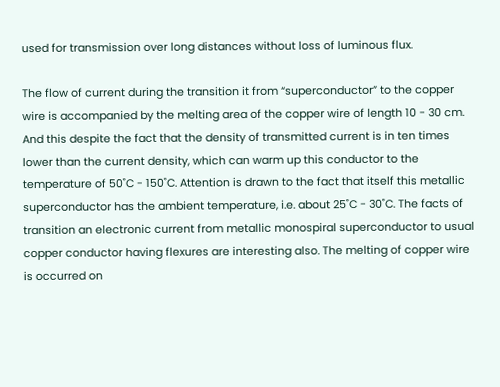used for transmission over long distances without loss of luminous flux.

The flow of current during the transition it from “superconductor” to the copper wire is accompanied by the melting area of the copper wire of length 10 - 30 cm. And this despite the fact that the density of transmitted current is in ten times lower than the current density, which can warm up this conductor to the temperature of 50˚C - 150˚C. Attention is drawn to the fact that itself this metallic superconductor has the ambient temperature, i.e. about 25˚C - 30˚C. The facts of transition an electronic current from metallic monospiral superconductor to usual copper conductor having flexures are interesting also. The melting of copper wire is occurred on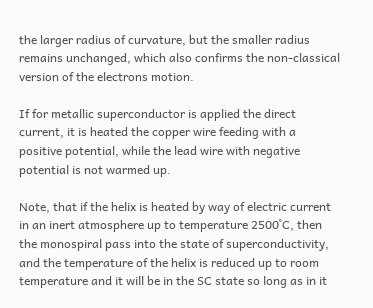the larger radius of curvature, but the smaller radius remains unchanged, which also confirms the non-classical version of the electrons motion.

If for metallic superconductor is applied the direct current, it is heated the copper wire feeding with a positive potential, while the lead wire with negative potential is not warmed up.

Note, that if the helix is heated by way of electric current in an inert atmosphere up to temperature 2500˚C, then the monospiral pass into the state of superconductivity, and the temperature of the helix is reduced up to room temperature and it will be in the SC state so long as in it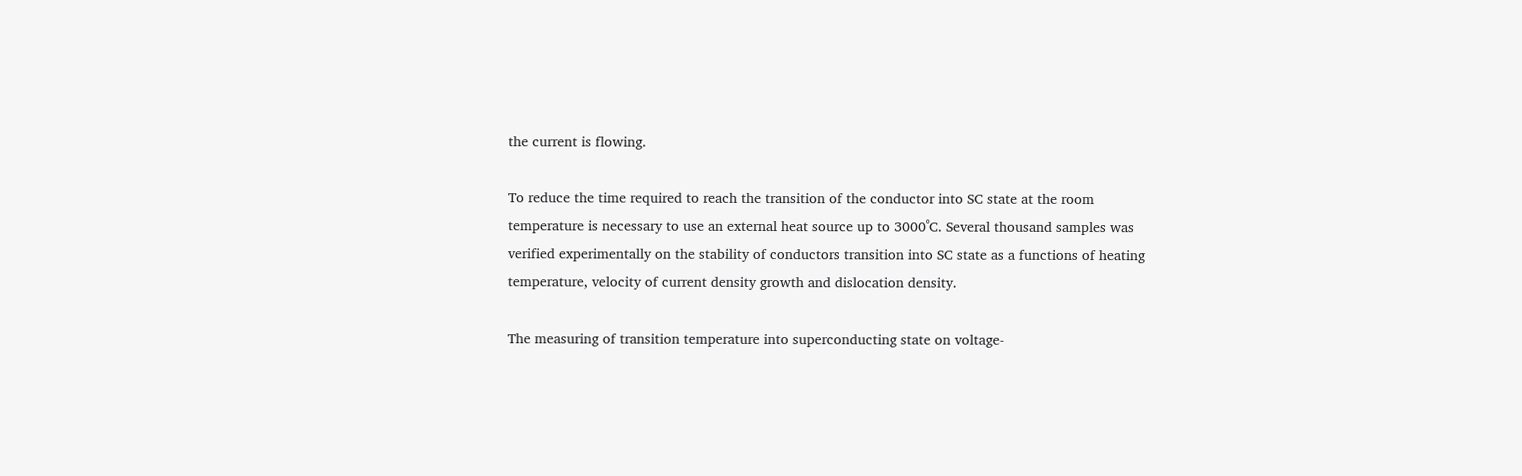the current is flowing.

To reduce the time required to reach the transition of the conductor into SC state at the room temperature is necessary to use an external heat source up to 3000˚C. Several thousand samples was verified experimentally on the stability of conductors transition into SC state as a functions of heating temperature, velocity of current density growth and dislocation density.

The measuring of transition temperature into superconducting state on voltage-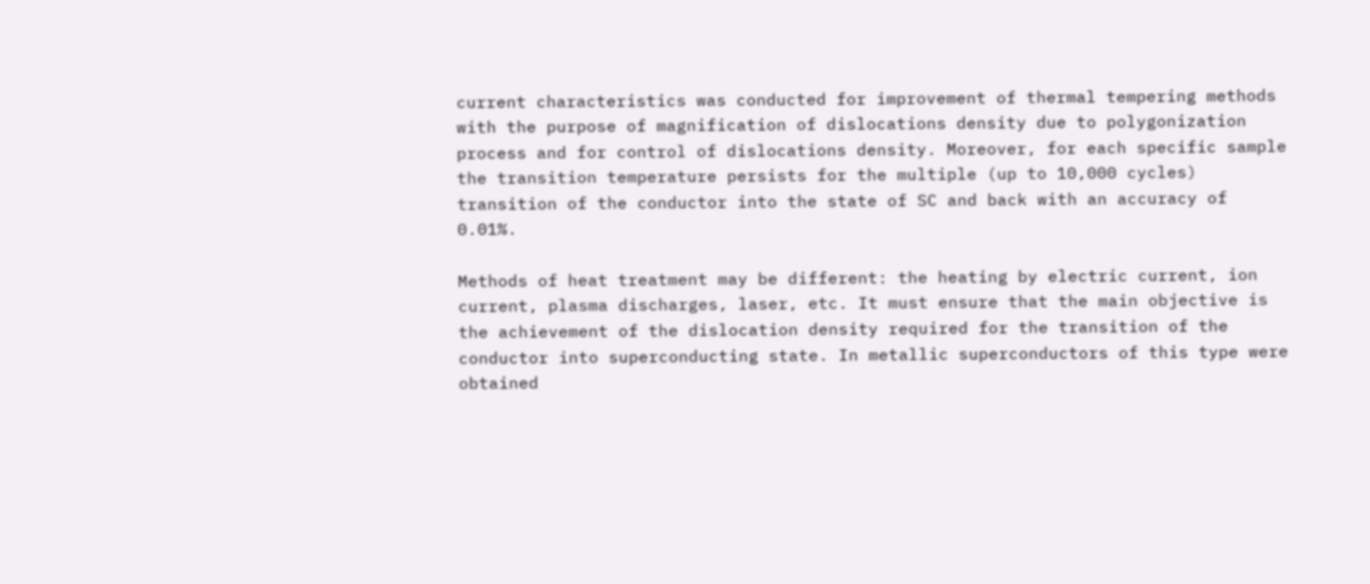current characteristics was conducted for improvement of thermal tempering methods with the purpose of magnification of dislocations density due to polygonization process and for control of dislocations density. Moreover, for each specific sample the transition temperature persists for the multiple (up to 10,000 cycles) transition of the conductor into the state of SC and back with an accuracy of 0.01%.

Methods of heat treatment may be different: the heating by electric current, ion current, plasma discharges, laser, etc. It must ensure that the main objective is the achievement of the dislocation density required for the transition of the conductor into superconducting state. In metallic superconductors of this type were obtained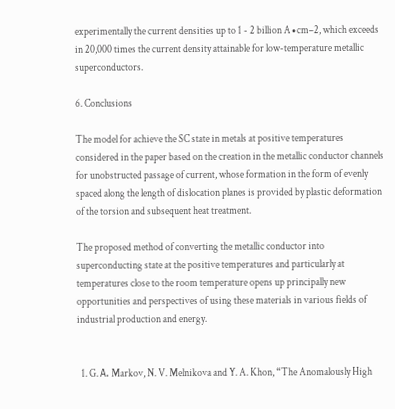experimentally the current densities up to 1 - 2 billion A∙cm–2, which exceeds in 20,000 times the current density attainable for low-temperature metallic superconductors.

6. Conclusions

The model for achieve the SC state in metals at positive temperatures considered in the paper based on the creation in the metallic conductor channels for unobstructed passage of current, whose formation in the form of evenly spaced along the length of dislocation planes is provided by plastic deformation of the torsion and subsequent heat treatment.

The proposed method of converting the metallic conductor into superconducting state at the positive temperatures and particularly at temperatures close to the room temperature opens up principally new opportunities and perspectives of using these materials in various fields of industrial production and energy.


  1. G. А. Markov, N. V. Melnikova and Y. A. Khon, “The Anomalously High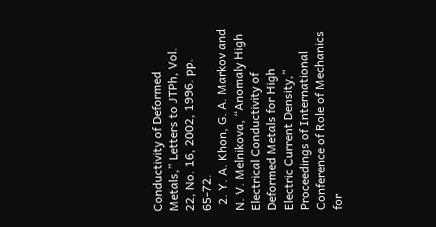Conductivity of Deformed Metals,” Letters to JTPh, Vol. 22, No. 16, 2002, 1996. pp. 65-72.
  2. Y. A. Khon, G. A. Markov and N. V. Melnikova, “Anomaly High Electrical Conductivity of Deformed Metals for High Electric Current Density,” Proceedings of International Conference of Role of Mechanics for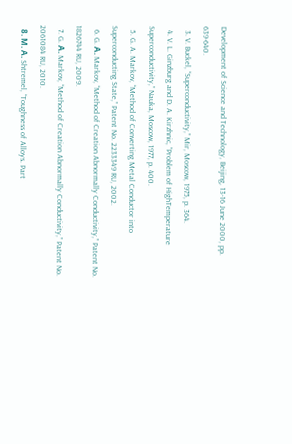Development of Science and Technology, Beijing, 13-16 June 2000, pp. 639-640.
  3. V. Buckel, “Superconductivity,” Mir, Moscow, 1975, p. 364.
  4. V. L. Ginzburg and D. A. Kirzhnic, “Problem of HighTemperature Superconductivity,” Nauka, Moscow, 1977, p. 400.
  5. G. A. Markov, “Method of Converting Metal Conductor into Superconducting State,” Patent No. 2233349 RU, 2002.
  6. G. А. Markov, “Method of Creation Abnormally Conductivity,” Patent No. 1826744 RU, 2009.
  7. G. А. Markov, “Method of Creation Abnormally Conductivity,” Patent No. 2061084 RU, 2010.
  8. М. А. Shtremel, “Toughness of Alloys. Part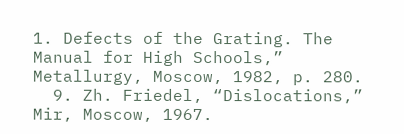1. Defects of the Grating. The Manual for High Schools,” Metallurgy, Moscow, 1982, p. 280.
  9. Zh. Friedel, “Dislocations,” Mir, Moscow, 1967.